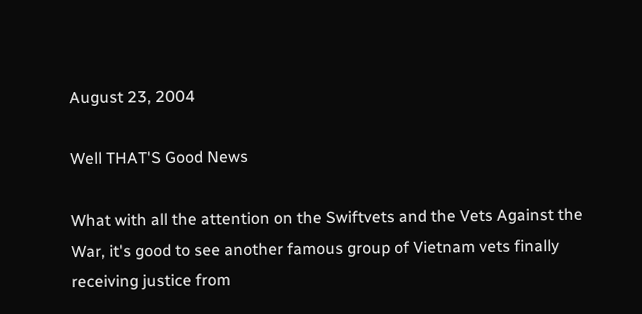August 23, 2004

Well THAT'S Good News

What with all the attention on the Swiftvets and the Vets Against the War, it's good to see another famous group of Vietnam vets finally receiving justice from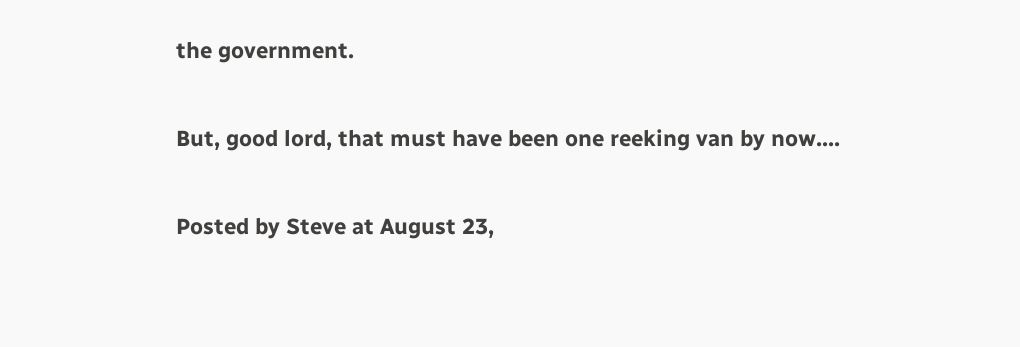the government.

But, good lord, that must have been one reeking van by now....

Posted by Steve at August 23,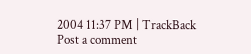2004 11:37 PM | TrackBack
Post a comment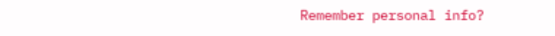Remember personal info?